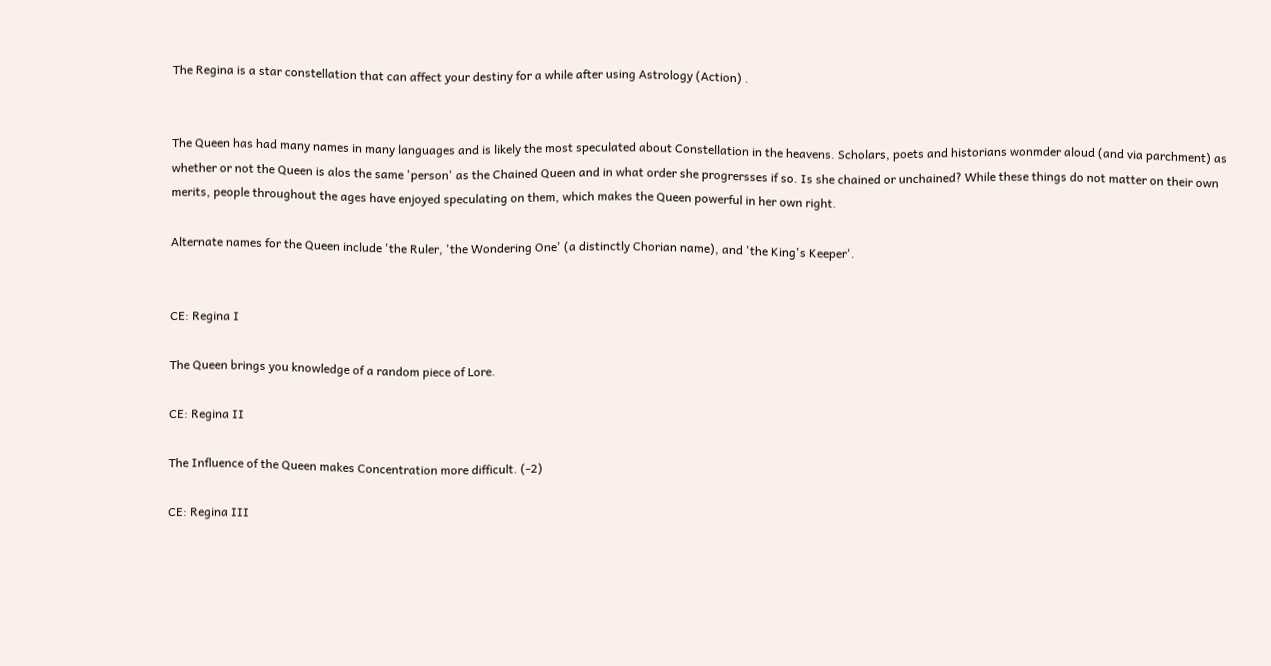The Regina is a star constellation that can affect your destiny for a while after using Astrology (Action) .


The Queen has had many names in many languages and is likely the most speculated about Constellation in the heavens. Scholars, poets and historians wonmder aloud (and via parchment) as whether or not the Queen is alos the same 'person' as the Chained Queen and in what order she progrersses if so. Is she chained or unchained? While these things do not matter on their own merits, people throughout the ages have enjoyed speculating on them, which makes the Queen powerful in her own right.

Alternate names for the Queen include 'the Ruler, 'the Wondering One' (a distinctly Chorian name), and 'the King's Keeper'.


CE: Regina I

The Queen brings you knowledge of a random piece of Lore.

CE: Regina II

The Influence of the Queen makes Concentration more difficult. (-2)

CE: Regina III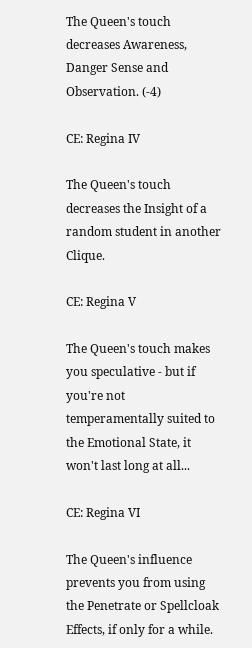The Queen's touch decreases Awareness, Danger Sense and Observation. (-4)

CE: Regina IV

The Queen's touch decreases the Insight of a random student in another Clique.

CE: Regina V

The Queen's touch makes you speculative - but if you're not temperamentally suited to the Emotional State, it won't last long at all...

CE: Regina VI

The Queen's influence prevents you from using the Penetrate or Spellcloak Effects, if only for a while.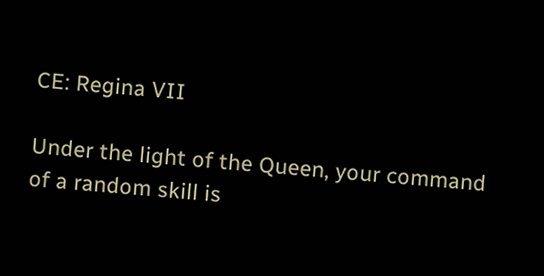CE: Regina VII

Under the light of the Queen, your command of a random skill is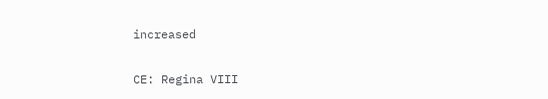increased

CE: Regina VIII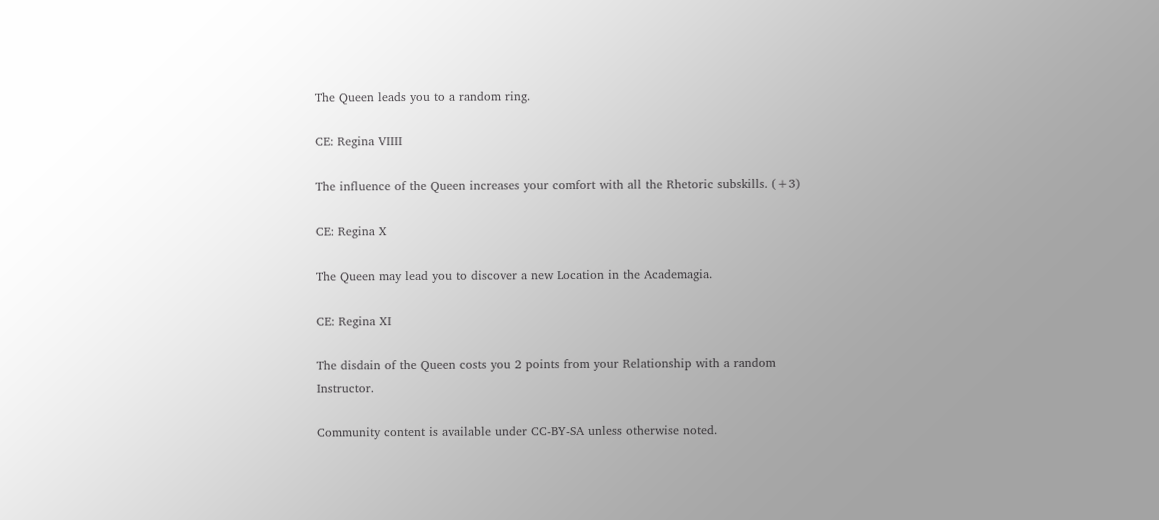The Queen leads you to a random ring.

CE: Regina VIIII

The influence of the Queen increases your comfort with all the Rhetoric subskills. (+3)

CE: Regina X

The Queen may lead you to discover a new Location in the Academagia.

CE: Regina XI

The disdain of the Queen costs you 2 points from your Relationship with a random Instructor.

Community content is available under CC-BY-SA unless otherwise noted.